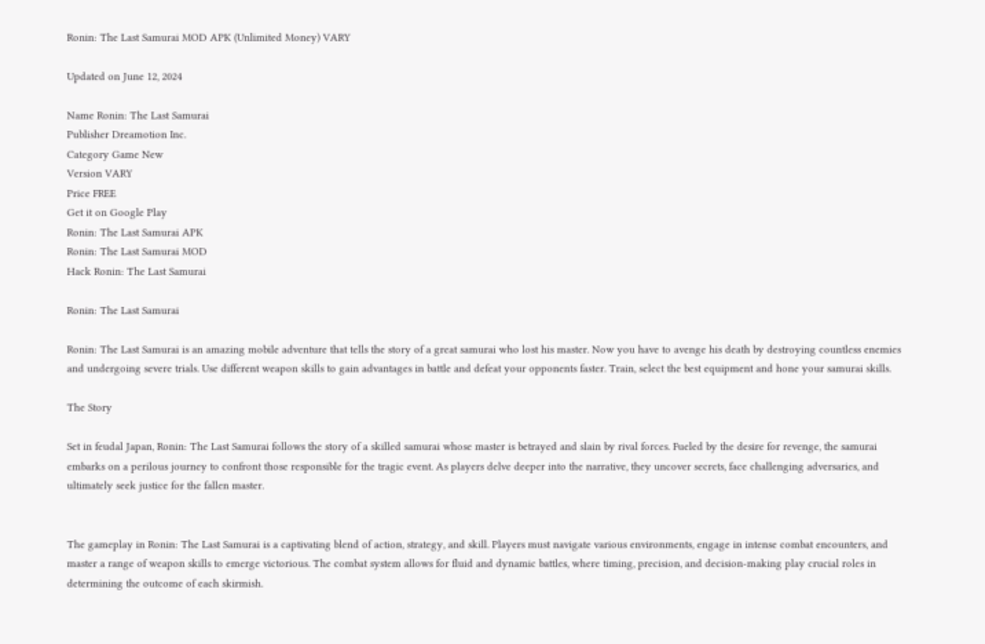Ronin: The Last Samurai MOD APK (Unlimited Money) VARY

Updated on June 12, 2024

Name Ronin: The Last Samurai
Publisher Dreamotion Inc.
Category Game New
Version VARY
Price FREE
Get it on Google Play
Ronin: The Last Samurai APK
Ronin: The Last Samurai MOD
Hack Ronin: The Last Samurai

Ronin: The Last Samurai

Ronin: The Last Samurai is an amazing mobile adventure that tells the story of a great samurai who lost his master. Now you have to avenge his death by destroying countless enemies and undergoing severe trials. Use different weapon skills to gain advantages in battle and defeat your opponents faster. Train, select the best equipment and hone your samurai skills.

The Story

Set in feudal Japan, Ronin: The Last Samurai follows the story of a skilled samurai whose master is betrayed and slain by rival forces. Fueled by the desire for revenge, the samurai embarks on a perilous journey to confront those responsible for the tragic event. As players delve deeper into the narrative, they uncover secrets, face challenging adversaries, and ultimately seek justice for the fallen master.


The gameplay in Ronin: The Last Samurai is a captivating blend of action, strategy, and skill. Players must navigate various environments, engage in intense combat encounters, and master a range of weapon skills to emerge victorious. The combat system allows for fluid and dynamic battles, where timing, precision, and decision-making play crucial roles in determining the outcome of each skirmish.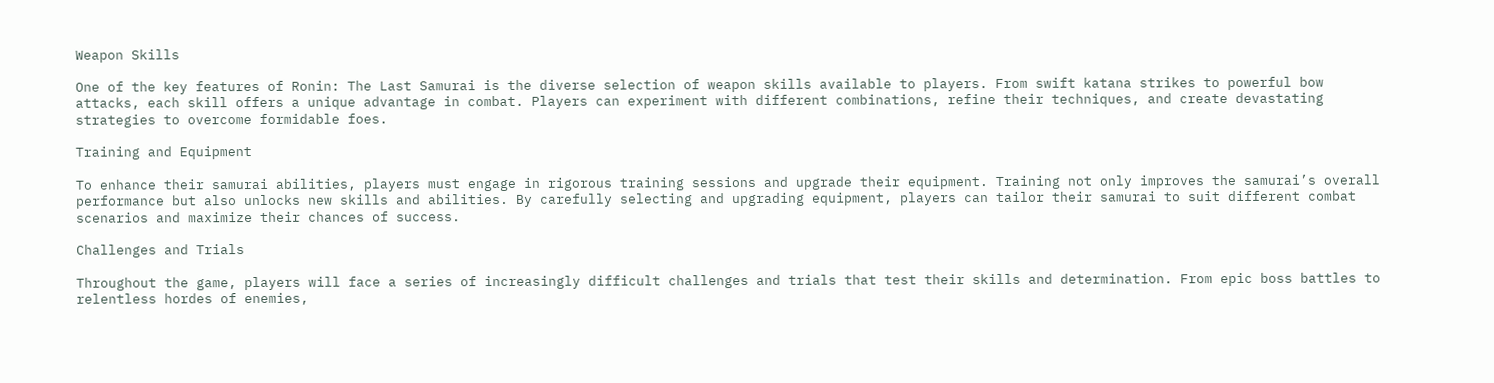Weapon Skills

One of the key features of Ronin: The Last Samurai is the diverse selection of weapon skills available to players. From swift katana strikes to powerful bow attacks, each skill offers a unique advantage in combat. Players can experiment with different combinations, refine their techniques, and create devastating strategies to overcome formidable foes.

Training and Equipment

To enhance their samurai abilities, players must engage in rigorous training sessions and upgrade their equipment. Training not only improves the samurai’s overall performance but also unlocks new skills and abilities. By carefully selecting and upgrading equipment, players can tailor their samurai to suit different combat scenarios and maximize their chances of success.

Challenges and Trials

Throughout the game, players will face a series of increasingly difficult challenges and trials that test their skills and determination. From epic boss battles to relentless hordes of enemies,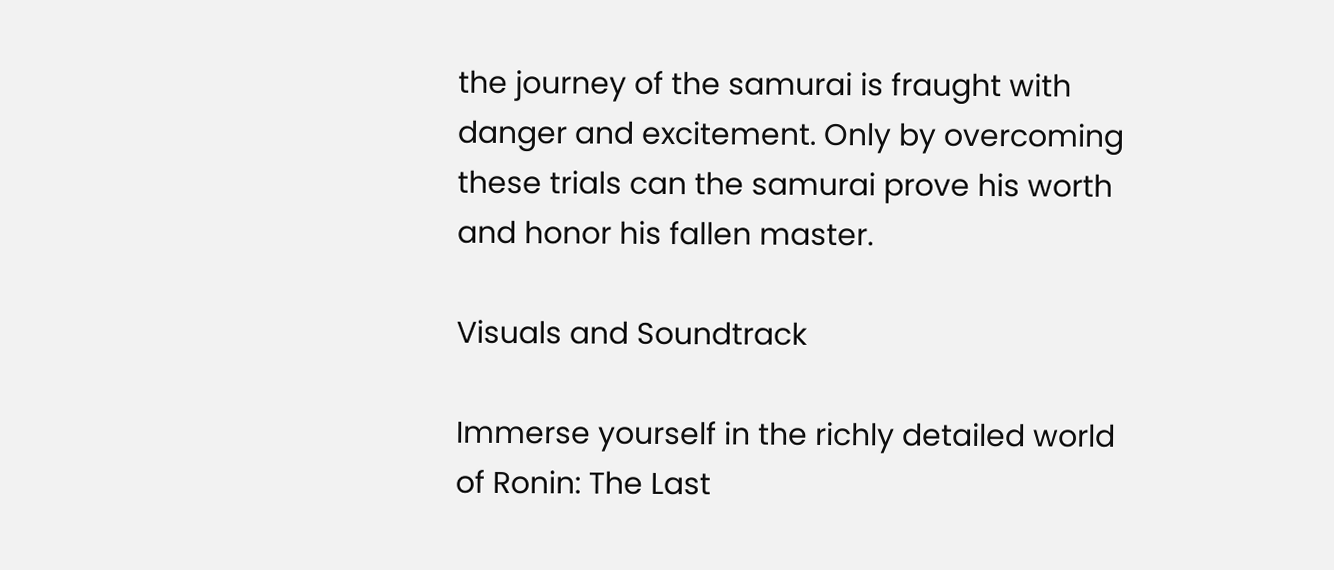the journey of the samurai is fraught with danger and excitement. Only by overcoming these trials can the samurai prove his worth and honor his fallen master.

Visuals and Soundtrack

Immerse yourself in the richly detailed world of Ronin: The Last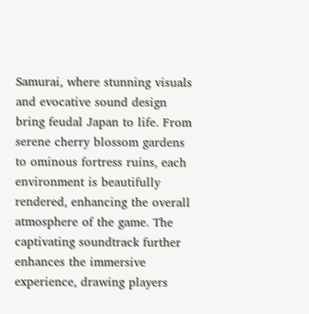Samurai, where stunning visuals and evocative sound design bring feudal Japan to life. From serene cherry blossom gardens to ominous fortress ruins, each environment is beautifully rendered, enhancing the overall atmosphere of the game. The captivating soundtrack further enhances the immersive experience, drawing players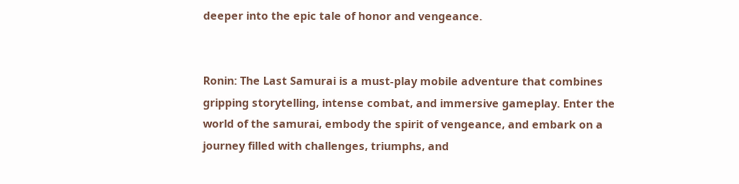deeper into the epic tale of honor and vengeance.


Ronin: The Last Samurai is a must-play mobile adventure that combines gripping storytelling, intense combat, and immersive gameplay. Enter the world of the samurai, embody the spirit of vengeance, and embark on a journey filled with challenges, triumphs, and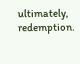ultimately, redemption.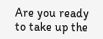Are you ready to take up the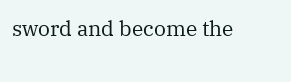sword and become the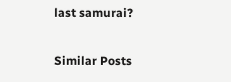last samurai?

Similar Posts